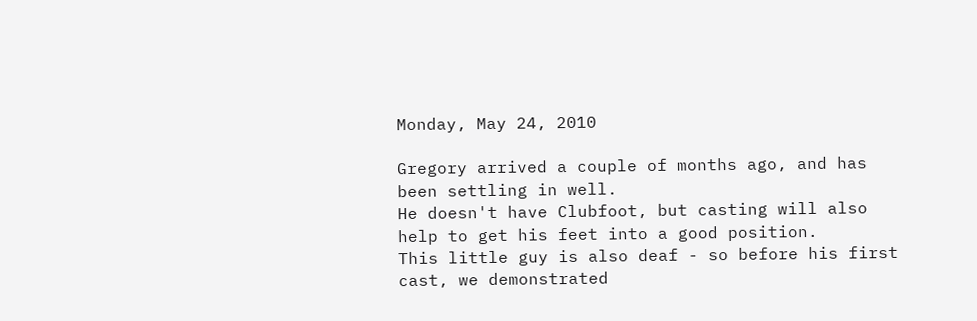Monday, May 24, 2010

Gregory arrived a couple of months ago, and has been settling in well.
He doesn't have Clubfoot, but casting will also help to get his feet into a good position.
This little guy is also deaf - so before his first cast, we demonstrated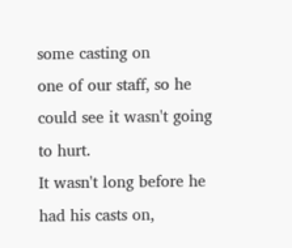some casting on
one of our staff, so he could see it wasn't going to hurt.
It wasn't long before he had his casts on,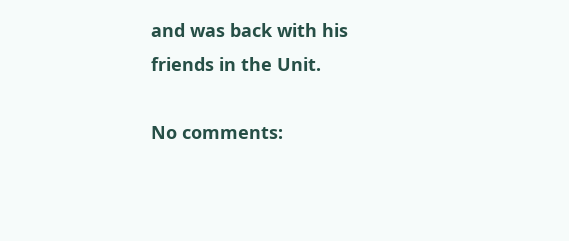and was back with his friends in the Unit.

No comments: